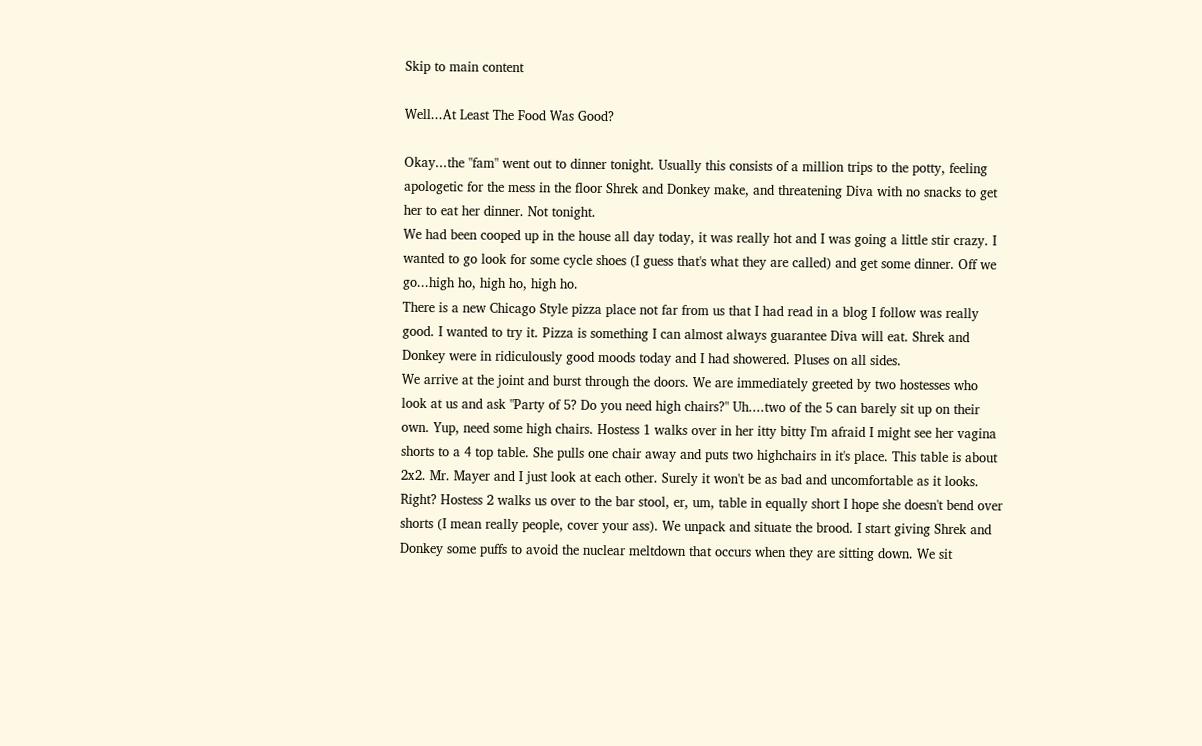Skip to main content

Well...At Least The Food Was Good?

Okay...the "fam" went out to dinner tonight. Usually this consists of a million trips to the potty, feeling apologetic for the mess in the floor Shrek and Donkey make, and threatening Diva with no snacks to get her to eat her dinner. Not tonight.
We had been cooped up in the house all day today, it was really hot and I was going a little stir crazy. I wanted to go look for some cycle shoes (I guess that's what they are called) and get some dinner. Off we go...high ho, high ho, high ho.
There is a new Chicago Style pizza place not far from us that I had read in a blog I follow was really good. I wanted to try it. Pizza is something I can almost always guarantee Diva will eat. Shrek and Donkey were in ridiculously good moods today and I had showered. Pluses on all sides.
We arrive at the joint and burst through the doors. We are immediately greeted by two hostesses who look at us and ask "Party of 5? Do you need high chairs?" Uh....two of the 5 can barely sit up on their own. Yup, need some high chairs. Hostess 1 walks over in her itty bitty I'm afraid I might see her vagina shorts to a 4 top table. She pulls one chair away and puts two highchairs in it's place. This table is about 2x2. Mr. Mayer and I just look at each other. Surely it won't be as bad and uncomfortable as it looks. Right? Hostess 2 walks us over to the bar stool, er, um, table in equally short I hope she doesn't bend over shorts (I mean really people, cover your ass). We unpack and situate the brood. I start giving Shrek and Donkey some puffs to avoid the nuclear meltdown that occurs when they are sitting down. We sit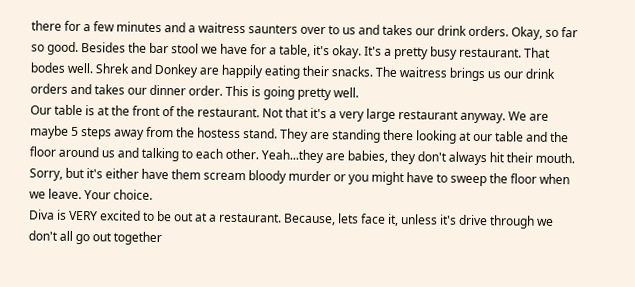there for a few minutes and a waitress saunters over to us and takes our drink orders. Okay, so far so good. Besides the bar stool we have for a table, it's okay. It's a pretty busy restaurant. That bodes well. Shrek and Donkey are happily eating their snacks. The waitress brings us our drink orders and takes our dinner order. This is going pretty well.
Our table is at the front of the restaurant. Not that it's a very large restaurant anyway. We are maybe 5 steps away from the hostess stand. They are standing there looking at our table and the floor around us and talking to each other. Yeah...they are babies, they don't always hit their mouth. Sorry, but it's either have them scream bloody murder or you might have to sweep the floor when we leave. Your choice.
Diva is VERY excited to be out at a restaurant. Because, lets face it, unless it's drive through we don't all go out together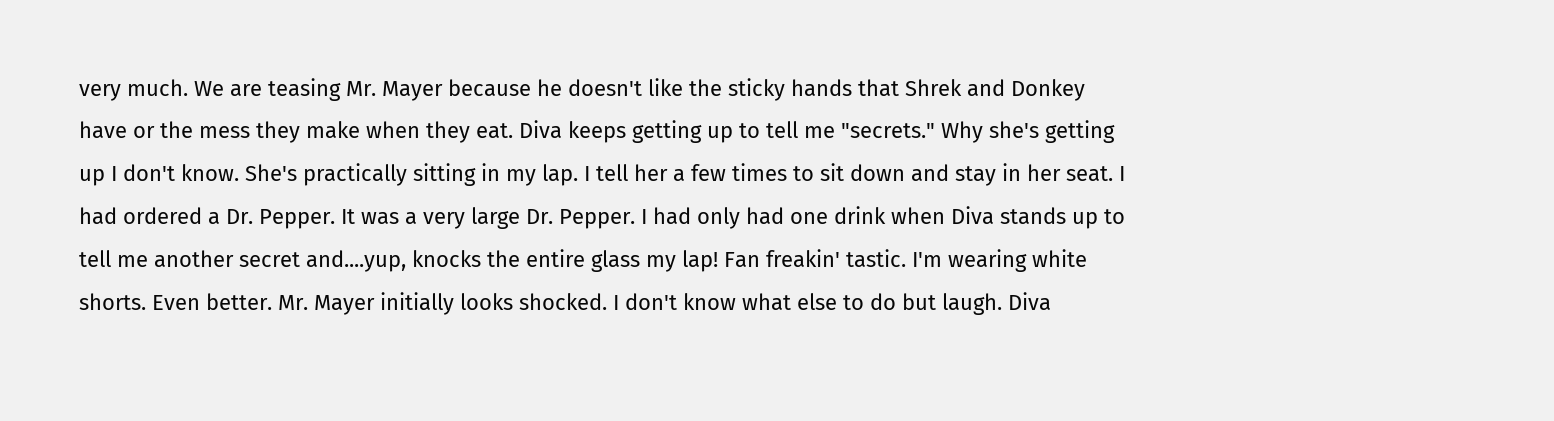very much. We are teasing Mr. Mayer because he doesn't like the sticky hands that Shrek and Donkey have or the mess they make when they eat. Diva keeps getting up to tell me "secrets." Why she's getting up I don't know. She's practically sitting in my lap. I tell her a few times to sit down and stay in her seat. I had ordered a Dr. Pepper. It was a very large Dr. Pepper. I had only had one drink when Diva stands up to tell me another secret and....yup, knocks the entire glass my lap! Fan freakin' tastic. I'm wearing white shorts. Even better. Mr. Mayer initially looks shocked. I don't know what else to do but laugh. Diva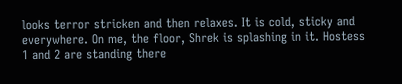looks terror stricken and then relaxes. It is cold, sticky and everywhere. On me, the floor, Shrek is splashing in it. Hostess 1 and 2 are standing there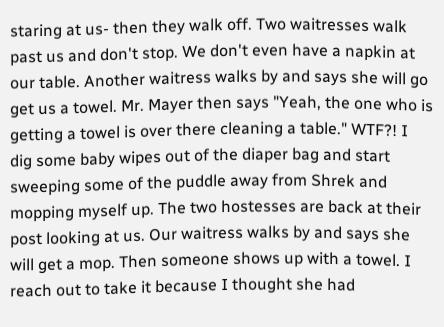staring at us- then they walk off. Two waitresses walk past us and don't stop. We don't even have a napkin at our table. Another waitress walks by and says she will go get us a towel. Mr. Mayer then says "Yeah, the one who is getting a towel is over there cleaning a table." WTF?! I dig some baby wipes out of the diaper bag and start sweeping some of the puddle away from Shrek and mopping myself up. The two hostesses are back at their post looking at us. Our waitress walks by and says she will get a mop. Then someone shows up with a towel. I reach out to take it because I thought she had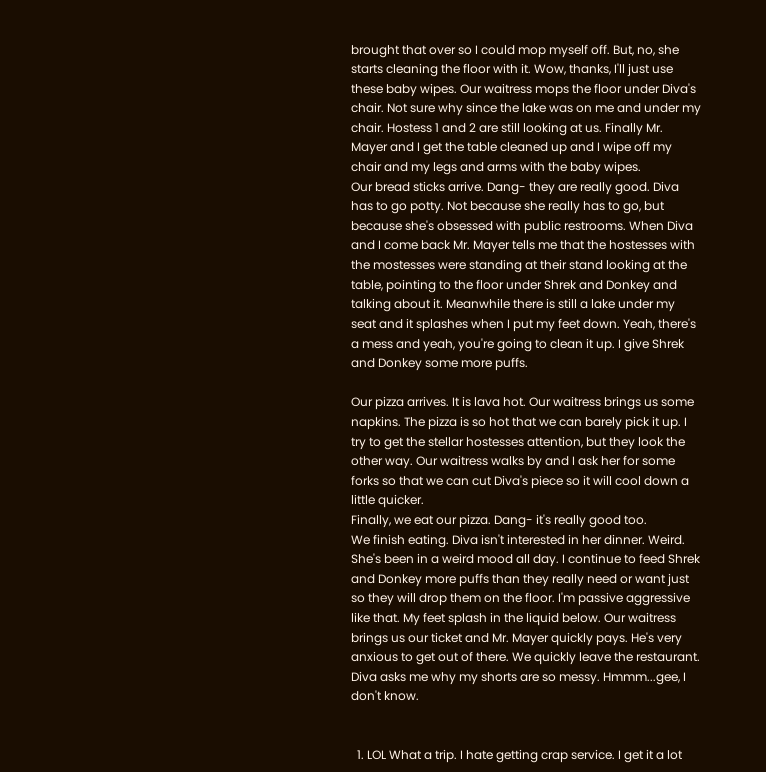brought that over so I could mop myself off. But, no, she starts cleaning the floor with it. Wow, thanks, I'll just use these baby wipes. Our waitress mops the floor under Diva's chair. Not sure why since the lake was on me and under my chair. Hostess 1 and 2 are still looking at us. Finally Mr. Mayer and I get the table cleaned up and I wipe off my chair and my legs and arms with the baby wipes.
Our bread sticks arrive. Dang- they are really good. Diva has to go potty. Not because she really has to go, but because she's obsessed with public restrooms. When Diva and I come back Mr. Mayer tells me that the hostesses with the mostesses were standing at their stand looking at the table, pointing to the floor under Shrek and Donkey and talking about it. Meanwhile there is still a lake under my seat and it splashes when I put my feet down. Yeah, there's a mess and yeah, you're going to clean it up. I give Shrek and Donkey some more puffs.

Our pizza arrives. It is lava hot. Our waitress brings us some napkins. The pizza is so hot that we can barely pick it up. I try to get the stellar hostesses attention, but they look the other way. Our waitress walks by and I ask her for some forks so that we can cut Diva's piece so it will cool down a little quicker.
Finally, we eat our pizza. Dang- it's really good too.
We finish eating. Diva isn't interested in her dinner. Weird. She's been in a weird mood all day. I continue to feed Shrek and Donkey more puffs than they really need or want just so they will drop them on the floor. I'm passive aggressive like that. My feet splash in the liquid below. Our waitress brings us our ticket and Mr. Mayer quickly pays. He's very anxious to get out of there. We quickly leave the restaurant. Diva asks me why my shorts are so messy. Hmmm...gee, I don't know.


  1. LOL What a trip. I hate getting crap service. I get it a lot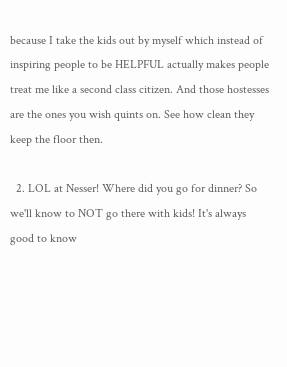because I take the kids out by myself which instead of inspiring people to be HELPFUL actually makes people treat me like a second class citizen. And those hostesses are the ones you wish quints on. See how clean they keep the floor then.

  2. LOL at Nesser! Where did you go for dinner? So we'll know to NOT go there with kids! It's always good to know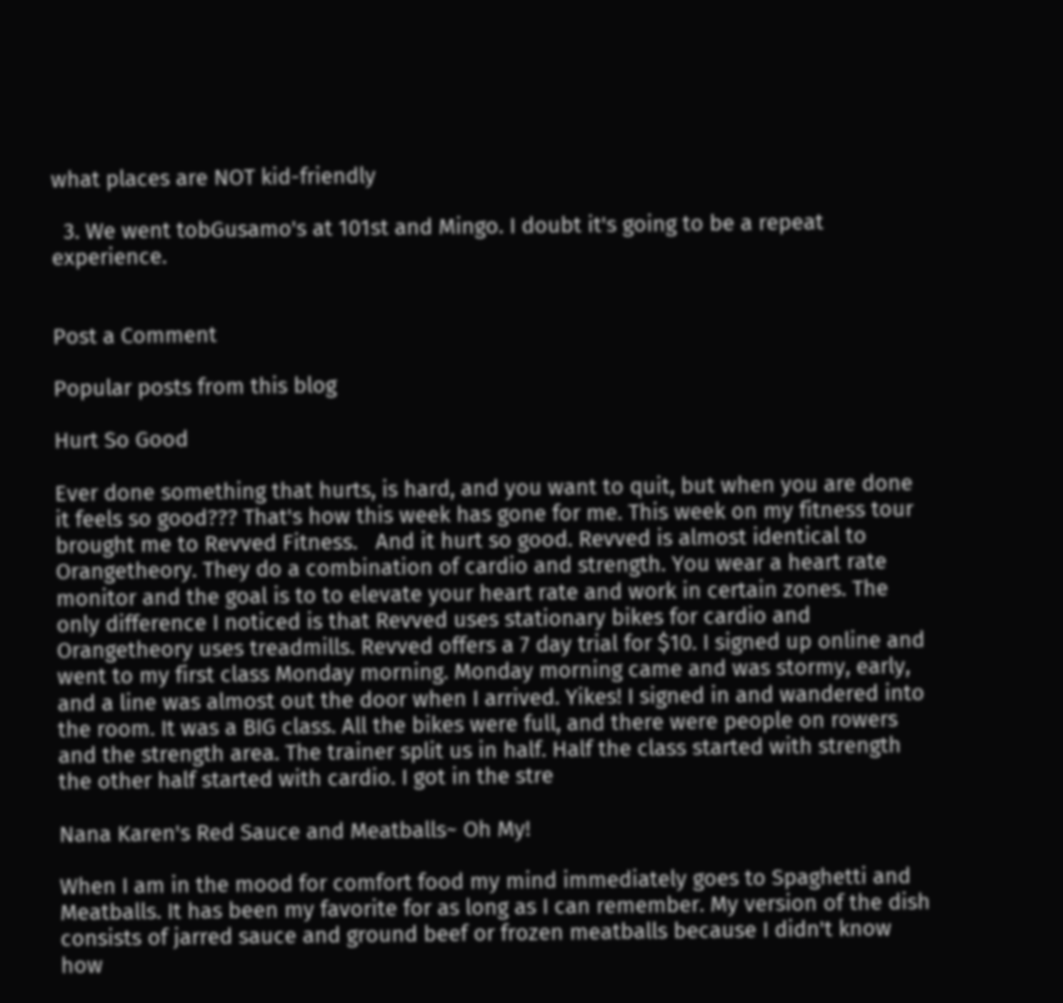what places are NOT kid-friendly

  3. We went tobGusamo's at 101st and Mingo. I doubt it's going to be a repeat experience.


Post a Comment

Popular posts from this blog

Hurt So Good

Ever done something that hurts, is hard, and you want to quit, but when you are done it feels so good??? That's how this week has gone for me. This week on my fitness tour brought me to Revved Fitness.   And it hurt so good. Revved is almost identical to Orangetheory. They do a combination of cardio and strength. You wear a heart rate monitor and the goal is to to elevate your heart rate and work in certain zones. The only difference I noticed is that Revved uses stationary bikes for cardio and Orangetheory uses treadmills. Revved offers a 7 day trial for $10. I signed up online and went to my first class Monday morning. Monday morning came and was stormy, early, and a line was almost out the door when I arrived. Yikes! I signed in and wandered into the room. It was a BIG class. All the bikes were full, and there were people on rowers and the strength area. The trainer split us in half. Half the class started with strength the other half started with cardio. I got in the stre

Nana Karen's Red Sauce and Meatballs~ Oh My!

When I am in the mood for comfort food my mind immediately goes to Spaghetti and Meatballs. It has been my favorite for as long as I can remember. My version of the dish consists of jarred sauce and ground beef or frozen meatballs because I didn't know how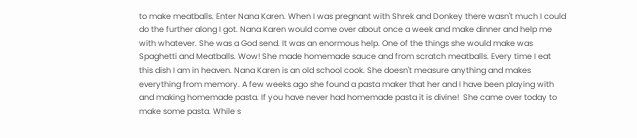to make meatballs. Enter Nana Karen. When I was pregnant with Shrek and Donkey there wasn't much I could do the further along I got. Nana Karen would come over about once a week and make dinner and help me with whatever. She was a God send. It was an enormous help. One of the things she would make was Spaghetti and Meatballs. Wow! She made homemade sauce and from scratch meatballs. Every time I eat this dish I am in heaven. Nana Karen is an old school cook. She doesn't measure anything and makes everything from memory. A few weeks ago she found a pasta maker that her and I have been playing with and making homemade pasta. If you have never had homemade pasta it is divine!  She came over today to make some pasta. While s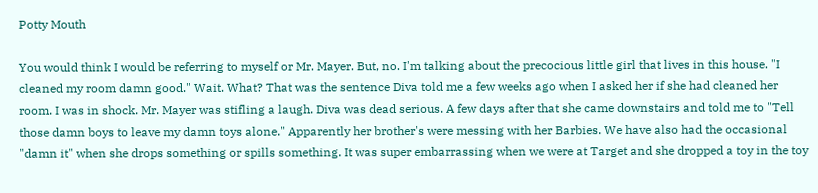Potty Mouth

You would think I would be referring to myself or Mr. Mayer. But, no. I'm talking about the precocious little girl that lives in this house. "I cleaned my room damn good." Wait. What? That was the sentence Diva told me a few weeks ago when I asked her if she had cleaned her room. I was in shock. Mr. Mayer was stifling a laugh. Diva was dead serious. A few days after that she came downstairs and told me to "Tell those damn boys to leave my damn toys alone." Apparently her brother's were messing with her Barbies. We have also had the occasional "damn it" when she drops something or spills something. It was super embarrassing when we were at Target and she dropped a toy in the toy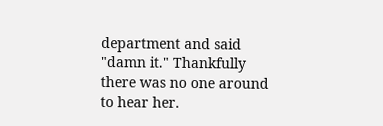department and said "damn it." Thankfully there was no one around to hear her.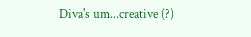Diva's um...creative (?)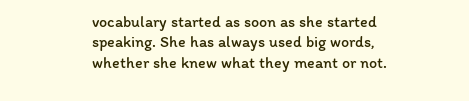vocabulary started as soon as she started speaking. She has always used big words, whether she knew what they meant or not.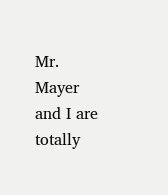Mr. Mayer and I are totally